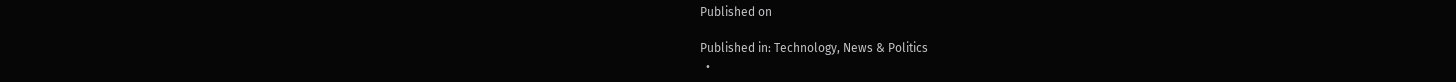Published on

Published in: Technology, News & Politics
  •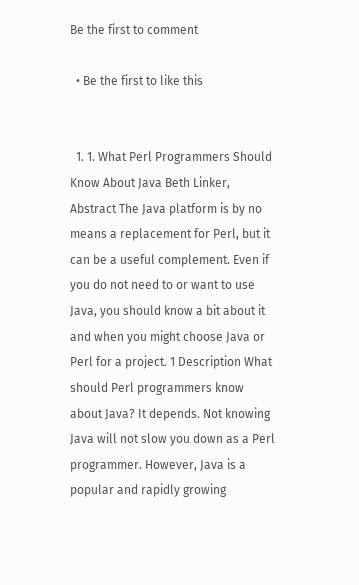Be the first to comment

  • Be the first to like this


  1. 1. What Perl Programmers Should Know About Java Beth Linker, Abstract The Java platform is by no means a replacement for Perl, but it can be a useful complement. Even if you do not need to or want to use Java, you should know a bit about it and when you might choose Java or Perl for a project. 1 Description What should Perl programmers know about Java? It depends. Not knowing Java will not slow you down as a Perl programmer. However, Java is a popular and rapidly growing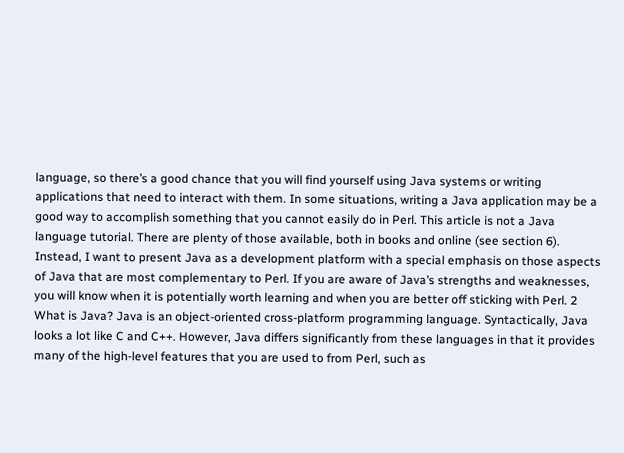language, so there’s a good chance that you will find yourself using Java systems or writing applications that need to interact with them. In some situations, writing a Java application may be a good way to accomplish something that you cannot easily do in Perl. This article is not a Java language tutorial. There are plenty of those available, both in books and online (see section 6). Instead, I want to present Java as a development platform with a special emphasis on those aspects of Java that are most complementary to Perl. If you are aware of Java’s strengths and weaknesses, you will know when it is potentially worth learning and when you are better off sticking with Perl. 2 What is Java? Java is an object-oriented cross-platform programming language. Syntactically, Java looks a lot like C and C++. However, Java differs significantly from these languages in that it provides many of the high-level features that you are used to from Perl, such as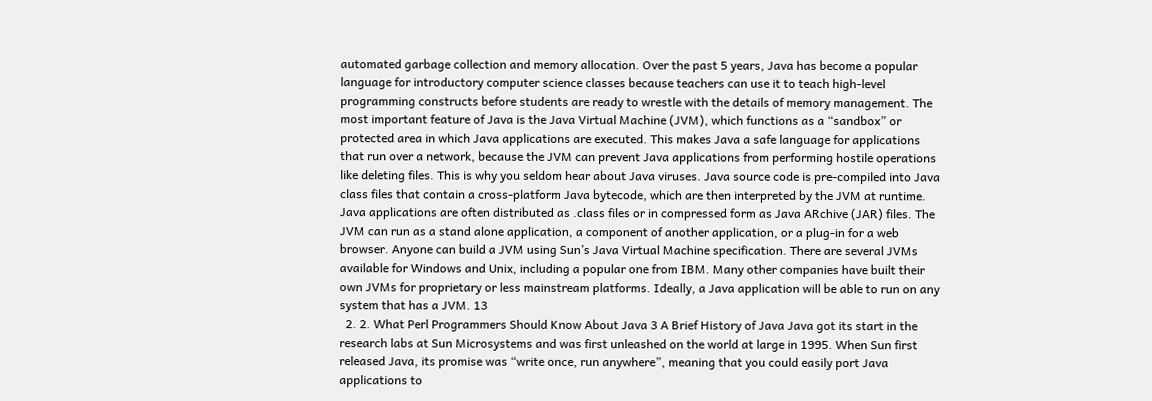automated garbage collection and memory allocation. Over the past 5 years, Java has become a popular language for introductory computer science classes because teachers can use it to teach high-level programming constructs before students are ready to wrestle with the details of memory management. The most important feature of Java is the Java Virtual Machine (JVM), which functions as a “sandbox” or protected area in which Java applications are executed. This makes Java a safe language for applications that run over a network, because the JVM can prevent Java applications from performing hostile operations like deleting files. This is why you seldom hear about Java viruses. Java source code is pre-compiled into Java class files that contain a cross-platform Java bytecode, which are then interpreted by the JVM at runtime. Java applications are often distributed as .class files or in compressed form as Java ARchive (JAR) files. The JVM can run as a stand alone application, a component of another application, or a plug-in for a web browser. Anyone can build a JVM using Sun’s Java Virtual Machine specification. There are several JVMs available for Windows and Unix, including a popular one from IBM. Many other companies have built their own JVMs for proprietary or less mainstream platforms. Ideally, a Java application will be able to run on any system that has a JVM. 13
  2. 2. What Perl Programmers Should Know About Java 3 A Brief History of Java Java got its start in the research labs at Sun Microsystems and was first unleashed on the world at large in 1995. When Sun first released Java, its promise was “write once, run anywhere”, meaning that you could easily port Java applications to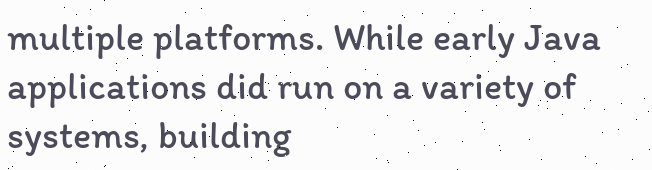multiple platforms. While early Java applications did run on a variety of systems, building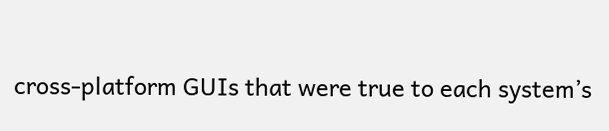cross-platform GUIs that were true to each system’s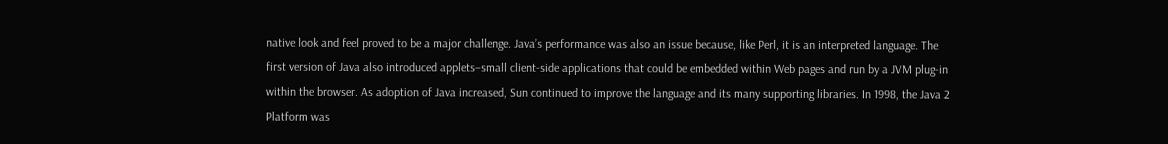native look and feel proved to be a major challenge. Java’s performance was also an issue because, like Perl, it is an interpreted language. The first version of Java also introduced applets–small client-side applications that could be embedded within Web pages and run by a JVM plug-in within the browser. As adoption of Java increased, Sun continued to improve the language and its many supporting libraries. In 1998, the Java 2 Platform was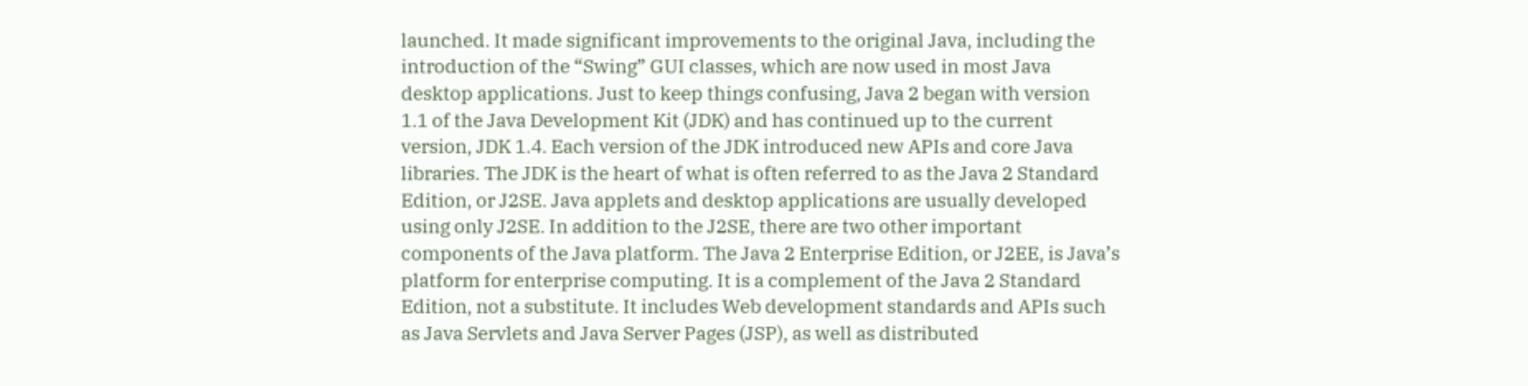launched. It made significant improvements to the original Java, including the introduction of the “Swing” GUI classes, which are now used in most Java desktop applications. Just to keep things confusing, Java 2 began with version 1.1 of the Java Development Kit (JDK) and has continued up to the current version, JDK 1.4. Each version of the JDK introduced new APIs and core Java libraries. The JDK is the heart of what is often referred to as the Java 2 Standard Edition, or J2SE. Java applets and desktop applications are usually developed using only J2SE. In addition to the J2SE, there are two other important components of the Java platform. The Java 2 Enterprise Edition, or J2EE, is Java’s platform for enterprise computing. It is a complement of the Java 2 Standard Edition, not a substitute. It includes Web development standards and APIs such as Java Servlets and Java Server Pages (JSP), as well as distributed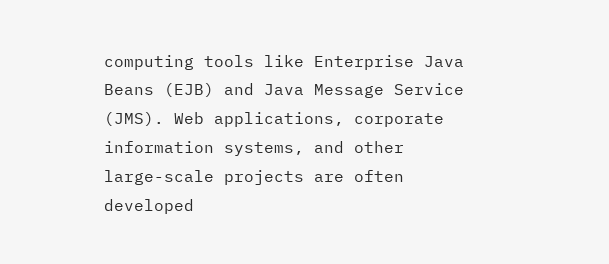computing tools like Enterprise Java Beans (EJB) and Java Message Service (JMS). Web applications, corporate information systems, and other large-scale projects are often developed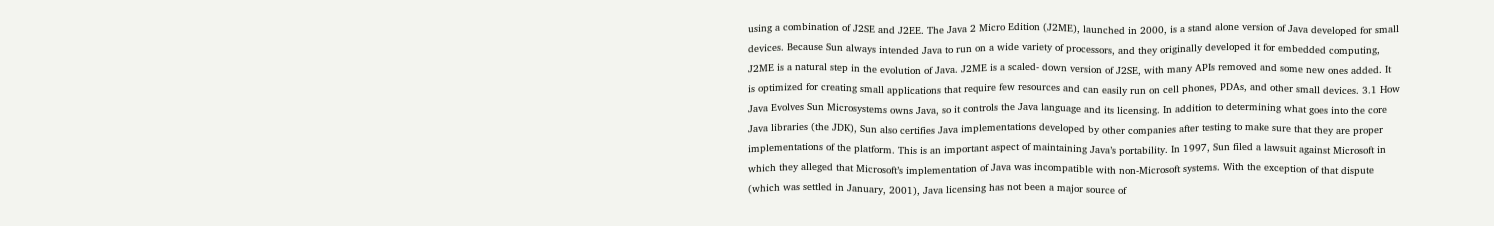using a combination of J2SE and J2EE. The Java 2 Micro Edition (J2ME), launched in 2000, is a stand alone version of Java developed for small devices. Because Sun always intended Java to run on a wide variety of processors, and they originally developed it for embedded computing, J2ME is a natural step in the evolution of Java. J2ME is a scaled- down version of J2SE, with many APIs removed and some new ones added. It is optimized for creating small applications that require few resources and can easily run on cell phones, PDAs, and other small devices. 3.1 How Java Evolves Sun Microsystems owns Java, so it controls the Java language and its licensing. In addition to determining what goes into the core Java libraries (the JDK), Sun also certifies Java implementations developed by other companies after testing to make sure that they are proper implementations of the platform. This is an important aspect of maintaining Java’s portability. In 1997, Sun filed a lawsuit against Microsoft in which they alleged that Microsoft’s implementation of Java was incompatible with non-Microsoft systems. With the exception of that dispute (which was settled in January, 2001), Java licensing has not been a major source of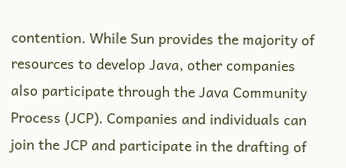contention. While Sun provides the majority of resources to develop Java, other companies also participate through the Java Community Process (JCP). Companies and individuals can join the JCP and participate in the drafting of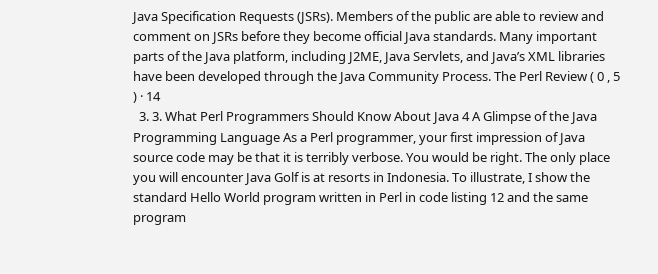Java Specification Requests (JSRs). Members of the public are able to review and comment on JSRs before they become official Java standards. Many important parts of the Java platform, including J2ME, Java Servlets, and Java’s XML libraries have been developed through the Java Community Process. The Perl Review ( 0 , 5 ) · 14
  3. 3. What Perl Programmers Should Know About Java 4 A Glimpse of the Java Programming Language As a Perl programmer, your first impression of Java source code may be that it is terribly verbose. You would be right. The only place you will encounter Java Golf is at resorts in Indonesia. To illustrate, I show the standard Hello World program written in Perl in code listing 12 and the same program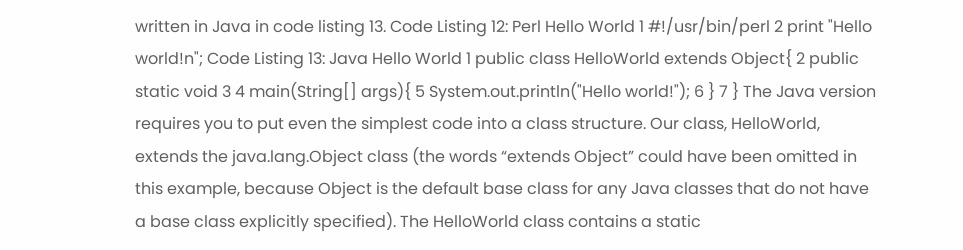written in Java in code listing 13. Code Listing 12: Perl Hello World 1 #!/usr/bin/perl 2 print "Hello world!n"; Code Listing 13: Java Hello World 1 public class HelloWorld extends Object{ 2 public static void 3 4 main(String[] args){ 5 System.out.println("Hello world!"); 6 } 7 } The Java version requires you to put even the simplest code into a class structure. Our class, HelloWorld, extends the java.lang.Object class (the words “extends Object” could have been omitted in this example, because Object is the default base class for any Java classes that do not have a base class explicitly specified). The HelloWorld class contains a static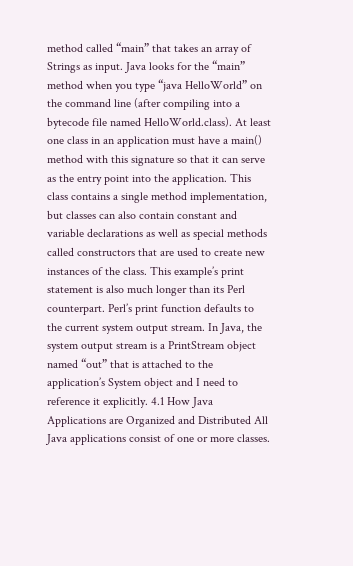method called “main” that takes an array of Strings as input. Java looks for the “main” method when you type “java HelloWorld” on the command line (after compiling into a bytecode file named HelloWorld.class). At least one class in an application must have a main() method with this signature so that it can serve as the entry point into the application. This class contains a single method implementation, but classes can also contain constant and variable declarations as well as special methods called constructors that are used to create new instances of the class. This example’s print statement is also much longer than its Perl counterpart. Perl’s print function defaults to the current system output stream. In Java, the system output stream is a PrintStream object named “out” that is attached to the application’s System object and I need to reference it explicitly. 4.1 How Java Applications are Organized and Distributed All Java applications consist of one or more classes.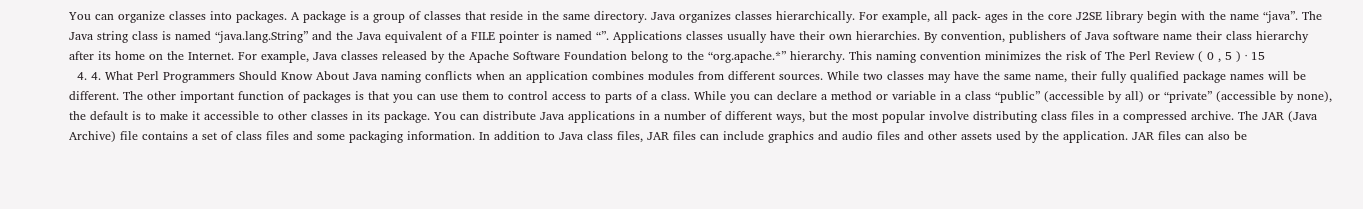You can organize classes into packages. A package is a group of classes that reside in the same directory. Java organizes classes hierarchically. For example, all pack- ages in the core J2SE library begin with the name “java”. The Java string class is named “java.lang.String” and the Java equivalent of a FILE pointer is named “”. Applications classes usually have their own hierarchies. By convention, publishers of Java software name their class hierarchy after its home on the Internet. For example, Java classes released by the Apache Software Foundation belong to the “org.apache.*” hierarchy. This naming convention minimizes the risk of The Perl Review ( 0 , 5 ) · 15
  4. 4. What Perl Programmers Should Know About Java naming conflicts when an application combines modules from different sources. While two classes may have the same name, their fully qualified package names will be different. The other important function of packages is that you can use them to control access to parts of a class. While you can declare a method or variable in a class “public” (accessible by all) or “private” (accessible by none), the default is to make it accessible to other classes in its package. You can distribute Java applications in a number of different ways, but the most popular involve distributing class files in a compressed archive. The JAR (Java Archive) file contains a set of class files and some packaging information. In addition to Java class files, JAR files can include graphics and audio files and other assets used by the application. JAR files can also be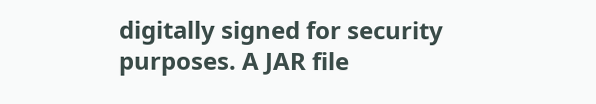digitally signed for security purposes. A JAR file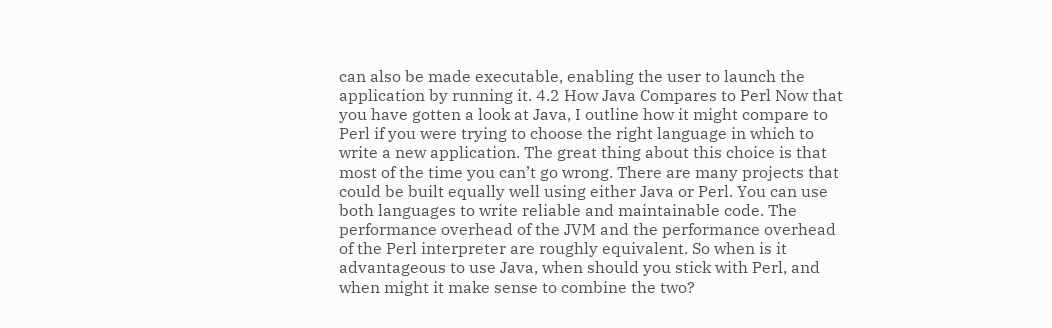can also be made executable, enabling the user to launch the application by running it. 4.2 How Java Compares to Perl Now that you have gotten a look at Java, I outline how it might compare to Perl if you were trying to choose the right language in which to write a new application. The great thing about this choice is that most of the time you can’t go wrong. There are many projects that could be built equally well using either Java or Perl. You can use both languages to write reliable and maintainable code. The performance overhead of the JVM and the performance overhead of the Perl interpreter are roughly equivalent. So when is it advantageous to use Java, when should you stick with Perl, and when might it make sense to combine the two?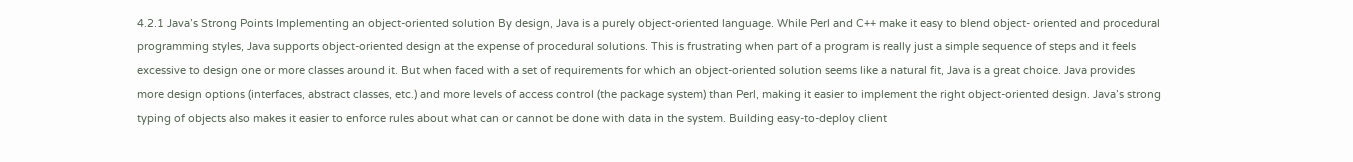4.2.1 Java’s Strong Points Implementing an object-oriented solution By design, Java is a purely object-oriented language. While Perl and C++ make it easy to blend object- oriented and procedural programming styles, Java supports object-oriented design at the expense of procedural solutions. This is frustrating when part of a program is really just a simple sequence of steps and it feels excessive to design one or more classes around it. But when faced with a set of requirements for which an object-oriented solution seems like a natural fit, Java is a great choice. Java provides more design options (interfaces, abstract classes, etc.) and more levels of access control (the package system) than Perl, making it easier to implement the right object-oriented design. Java’s strong typing of objects also makes it easier to enforce rules about what can or cannot be done with data in the system. Building easy-to-deploy client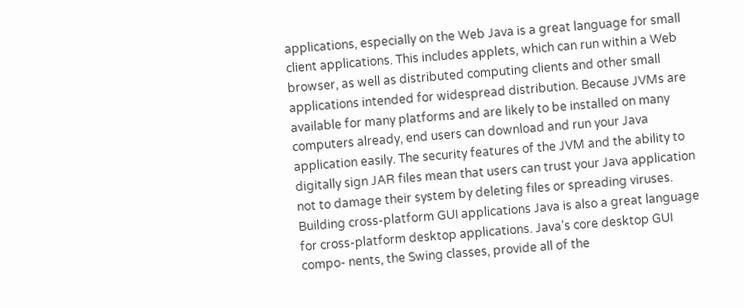applications, especially on the Web Java is a great language for small client applications. This includes applets, which can run within a Web browser, as well as distributed computing clients and other small applications intended for widespread distribution. Because JVMs are available for many platforms and are likely to be installed on many computers already, end users can download and run your Java application easily. The security features of the JVM and the ability to digitally sign JAR files mean that users can trust your Java application not to damage their system by deleting files or spreading viruses. Building cross-platform GUI applications Java is also a great language for cross-platform desktop applications. Java’s core desktop GUI compo- nents, the Swing classes, provide all of the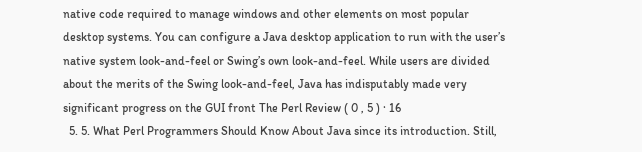native code required to manage windows and other elements on most popular desktop systems. You can configure a Java desktop application to run with the user’s native system look-and-feel or Swing’s own look-and-feel. While users are divided about the merits of the Swing look-and-feel, Java has indisputably made very significant progress on the GUI front The Perl Review ( 0 , 5 ) · 16
  5. 5. What Perl Programmers Should Know About Java since its introduction. Still,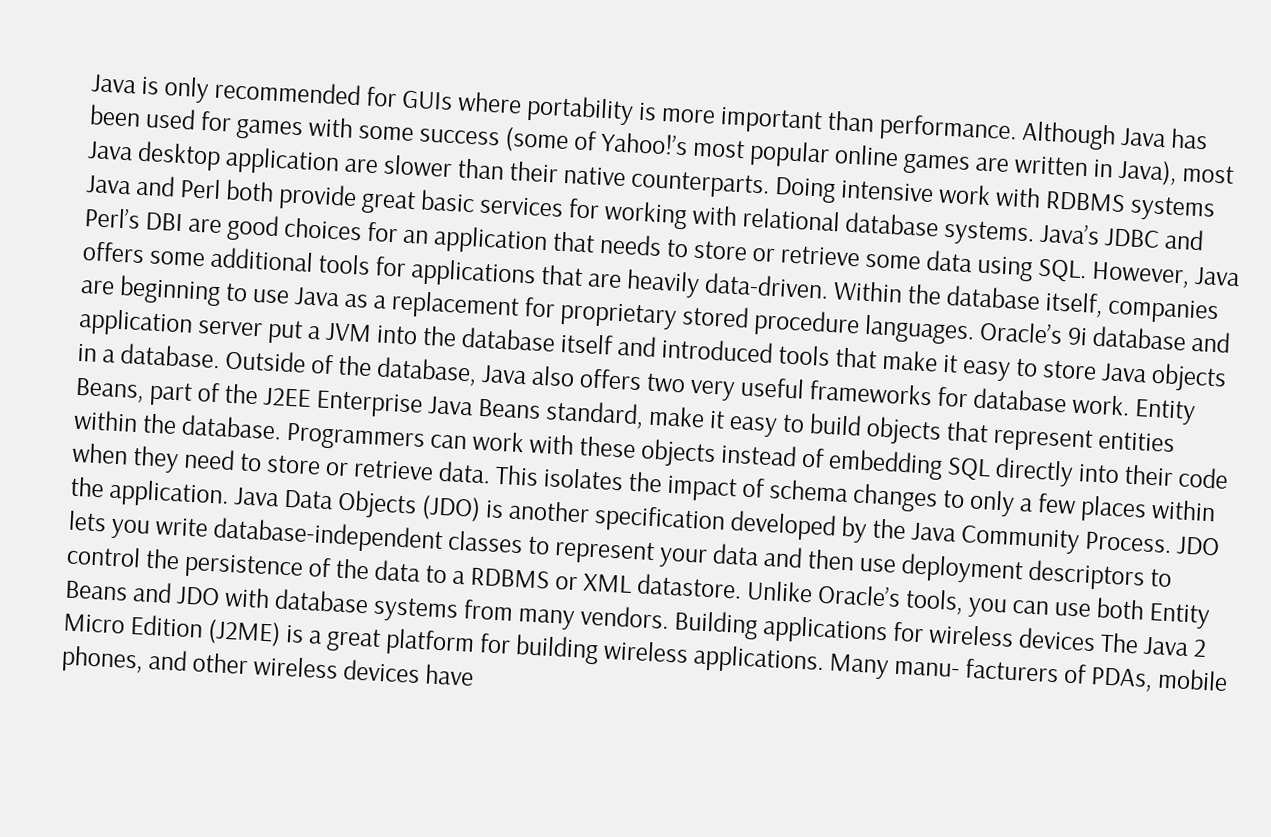Java is only recommended for GUIs where portability is more important than performance. Although Java has been used for games with some success (some of Yahoo!’s most popular online games are written in Java), most Java desktop application are slower than their native counterparts. Doing intensive work with RDBMS systems Java and Perl both provide great basic services for working with relational database systems. Java’s JDBC and Perl’s DBI are good choices for an application that needs to store or retrieve some data using SQL. However, Java offers some additional tools for applications that are heavily data-driven. Within the database itself, companies are beginning to use Java as a replacement for proprietary stored procedure languages. Oracle’s 9i database and application server put a JVM into the database itself and introduced tools that make it easy to store Java objects in a database. Outside of the database, Java also offers two very useful frameworks for database work. Entity Beans, part of the J2EE Enterprise Java Beans standard, make it easy to build objects that represent entities within the database. Programmers can work with these objects instead of embedding SQL directly into their code when they need to store or retrieve data. This isolates the impact of schema changes to only a few places within the application. Java Data Objects (JDO) is another specification developed by the Java Community Process. JDO lets you write database-independent classes to represent your data and then use deployment descriptors to control the persistence of the data to a RDBMS or XML datastore. Unlike Oracle’s tools, you can use both Entity Beans and JDO with database systems from many vendors. Building applications for wireless devices The Java 2 Micro Edition (J2ME) is a great platform for building wireless applications. Many manu- facturers of PDAs, mobile phones, and other wireless devices have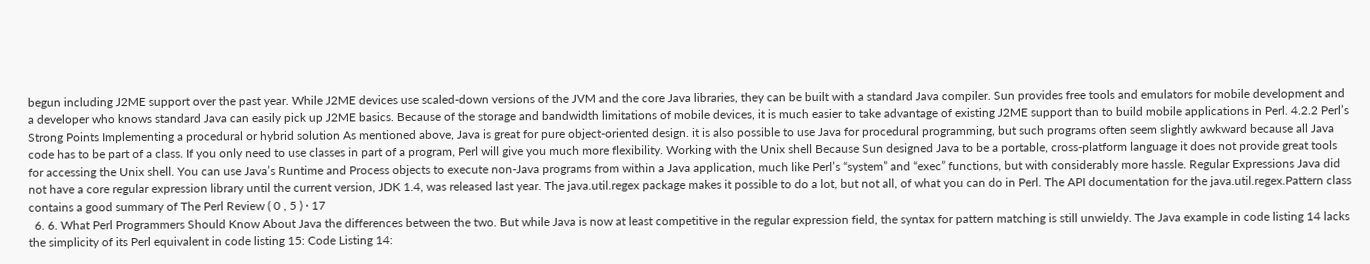begun including J2ME support over the past year. While J2ME devices use scaled-down versions of the JVM and the core Java libraries, they can be built with a standard Java compiler. Sun provides free tools and emulators for mobile development and a developer who knows standard Java can easily pick up J2ME basics. Because of the storage and bandwidth limitations of mobile devices, it is much easier to take advantage of existing J2ME support than to build mobile applications in Perl. 4.2.2 Perl’s Strong Points Implementing a procedural or hybrid solution As mentioned above, Java is great for pure object-oriented design. it is also possible to use Java for procedural programming, but such programs often seem slightly awkward because all Java code has to be part of a class. If you only need to use classes in part of a program, Perl will give you much more flexibility. Working with the Unix shell Because Sun designed Java to be a portable, cross-platform language it does not provide great tools for accessing the Unix shell. You can use Java’s Runtime and Process objects to execute non-Java programs from within a Java application, much like Perl’s “system” and “exec” functions, but with considerably more hassle. Regular Expressions Java did not have a core regular expression library until the current version, JDK 1.4, was released last year. The java.util.regex package makes it possible to do a lot, but not all, of what you can do in Perl. The API documentation for the java.util.regex.Pattern class contains a good summary of The Perl Review ( 0 , 5 ) · 17
  6. 6. What Perl Programmers Should Know About Java the differences between the two. But while Java is now at least competitive in the regular expression field, the syntax for pattern matching is still unwieldy. The Java example in code listing 14 lacks the simplicity of its Perl equivalent in code listing 15: Code Listing 14: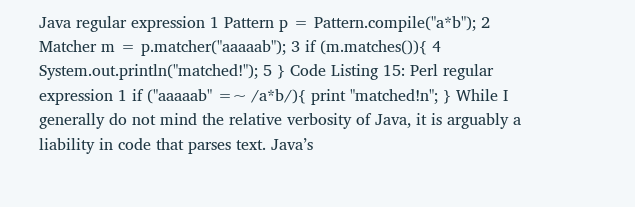Java regular expression 1 Pattern p = Pattern.compile("a*b"); 2 Matcher m = p.matcher("aaaaab"); 3 if (m.matches()){ 4 System.out.println("matched!"); 5 } Code Listing 15: Perl regular expression 1 if ("aaaaab" =~ /a*b/){ print "matched!n"; } While I generally do not mind the relative verbosity of Java, it is arguably a liability in code that parses text. Java’s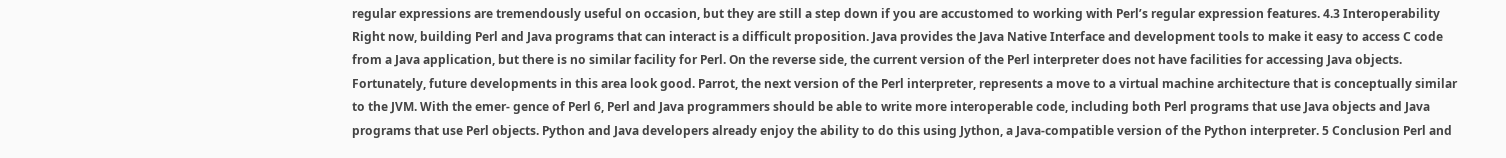regular expressions are tremendously useful on occasion, but they are still a step down if you are accustomed to working with Perl’s regular expression features. 4.3 Interoperability Right now, building Perl and Java programs that can interact is a difficult proposition. Java provides the Java Native Interface and development tools to make it easy to access C code from a Java application, but there is no similar facility for Perl. On the reverse side, the current version of the Perl interpreter does not have facilities for accessing Java objects. Fortunately, future developments in this area look good. Parrot, the next version of the Perl interpreter, represents a move to a virtual machine architecture that is conceptually similar to the JVM. With the emer- gence of Perl 6, Perl and Java programmers should be able to write more interoperable code, including both Perl programs that use Java objects and Java programs that use Perl objects. Python and Java developers already enjoy the ability to do this using Jython, a Java-compatible version of the Python interpreter. 5 Conclusion Perl and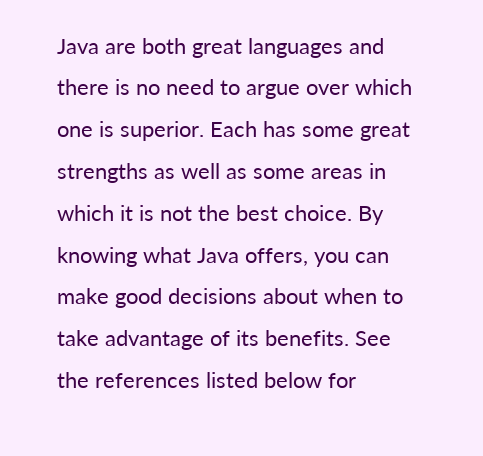Java are both great languages and there is no need to argue over which one is superior. Each has some great strengths as well as some areas in which it is not the best choice. By knowing what Java offers, you can make good decisions about when to take advantage of its benefits. See the references listed below for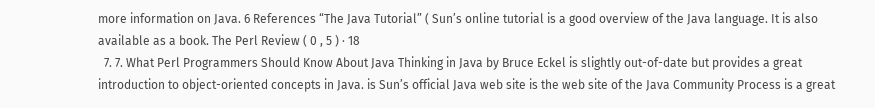more information on Java. 6 References “The Java Tutorial” ( Sun’s online tutorial is a good overview of the Java language. It is also available as a book. The Perl Review ( 0 , 5 ) · 18
  7. 7. What Perl Programmers Should Know About Java Thinking in Java by Bruce Eckel is slightly out-of-date but provides a great introduction to object-oriented concepts in Java. is Sun’s official Java web site is the web site of the Java Community Process is a great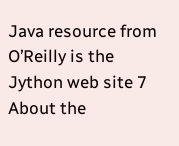Java resource from O’Reilly is the Jython web site 7 About the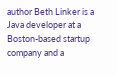author Beth Linker is a Java developer at a Boston-based startup company and a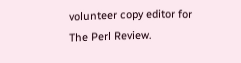volunteer copy editor for The Perl Review.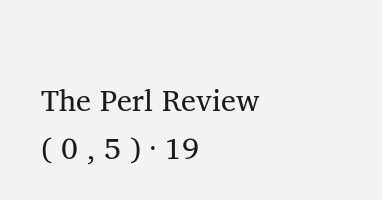The Perl Review ( 0 , 5 ) · 19